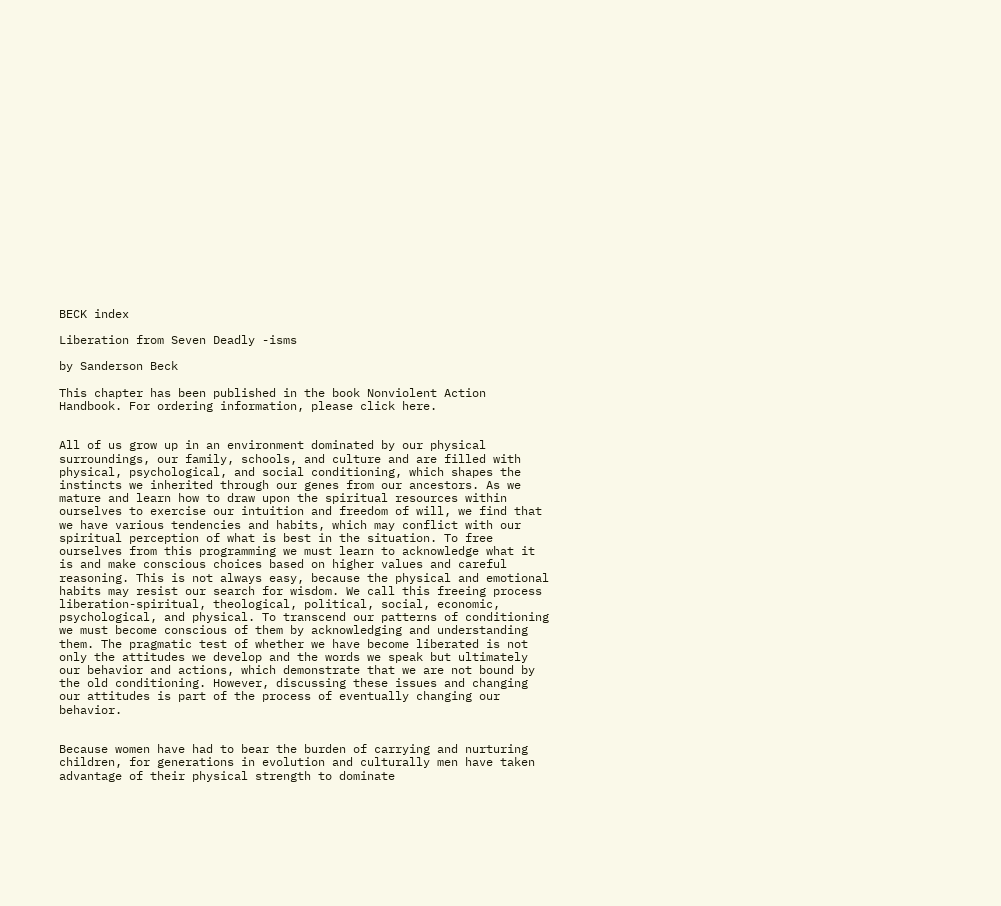BECK index

Liberation from Seven Deadly -isms

by Sanderson Beck

This chapter has been published in the book Nonviolent Action Handbook. For ordering information, please click here.


All of us grow up in an environment dominated by our physical surroundings, our family, schools, and culture and are filled with physical, psychological, and social conditioning, which shapes the instincts we inherited through our genes from our ancestors. As we mature and learn how to draw upon the spiritual resources within ourselves to exercise our intuition and freedom of will, we find that we have various tendencies and habits, which may conflict with our spiritual perception of what is best in the situation. To free ourselves from this programming we must learn to acknowledge what it is and make conscious choices based on higher values and careful reasoning. This is not always easy, because the physical and emotional habits may resist our search for wisdom. We call this freeing process liberation-spiritual, theological, political, social, economic, psychological, and physical. To transcend our patterns of conditioning we must become conscious of them by acknowledging and understanding them. The pragmatic test of whether we have become liberated is not only the attitudes we develop and the words we speak but ultimately our behavior and actions, which demonstrate that we are not bound by the old conditioning. However, discussing these issues and changing our attitudes is part of the process of eventually changing our behavior.


Because women have had to bear the burden of carrying and nurturing children, for generations in evolution and culturally men have taken advantage of their physical strength to dominate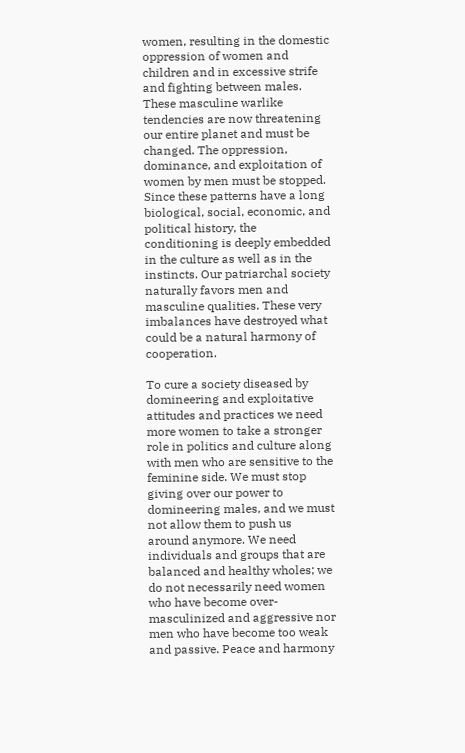women, resulting in the domestic oppression of women and children and in excessive strife and fighting between males. These masculine warlike tendencies are now threatening our entire planet and must be changed. The oppression, dominance, and exploitation of women by men must be stopped. Since these patterns have a long biological, social, economic, and political history, the conditioning is deeply embedded in the culture as well as in the instincts. Our patriarchal society naturally favors men and masculine qualities. These very imbalances have destroyed what could be a natural harmony of cooperation.

To cure a society diseased by domineering and exploitative attitudes and practices we need more women to take a stronger role in politics and culture along with men who are sensitive to the feminine side. We must stop giving over our power to domineering males, and we must not allow them to push us around anymore. We need individuals and groups that are balanced and healthy wholes; we do not necessarily need women who have become over-masculinized and aggressive nor men who have become too weak and passive. Peace and harmony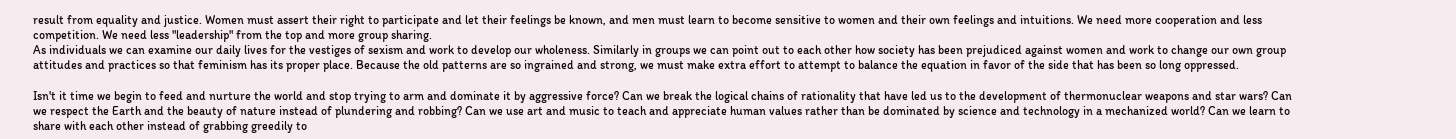result from equality and justice. Women must assert their right to participate and let their feelings be known, and men must learn to become sensitive to women and their own feelings and intuitions. We need more cooperation and less competition. We need less "leadership" from the top and more group sharing.
As individuals we can examine our daily lives for the vestiges of sexism and work to develop our wholeness. Similarly in groups we can point out to each other how society has been prejudiced against women and work to change our own group attitudes and practices so that feminism has its proper place. Because the old patterns are so ingrained and strong, we must make extra effort to attempt to balance the equation in favor of the side that has been so long oppressed.

Isn't it time we begin to feed and nurture the world and stop trying to arm and dominate it by aggressive force? Can we break the logical chains of rationality that have led us to the development of thermonuclear weapons and star wars? Can we respect the Earth and the beauty of nature instead of plundering and robbing? Can we use art and music to teach and appreciate human values rather than be dominated by science and technology in a mechanized world? Can we learn to share with each other instead of grabbing greedily to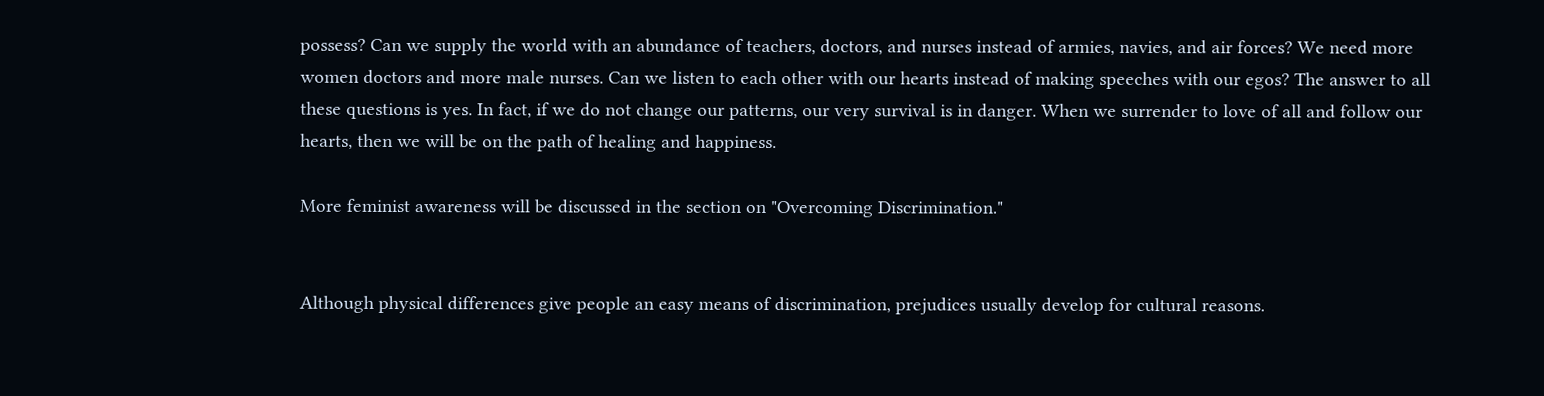possess? Can we supply the world with an abundance of teachers, doctors, and nurses instead of armies, navies, and air forces? We need more women doctors and more male nurses. Can we listen to each other with our hearts instead of making speeches with our egos? The answer to all these questions is yes. In fact, if we do not change our patterns, our very survival is in danger. When we surrender to love of all and follow our hearts, then we will be on the path of healing and happiness.

More feminist awareness will be discussed in the section on "Overcoming Discrimination."


Although physical differences give people an easy means of discrimination, prejudices usually develop for cultural reasons.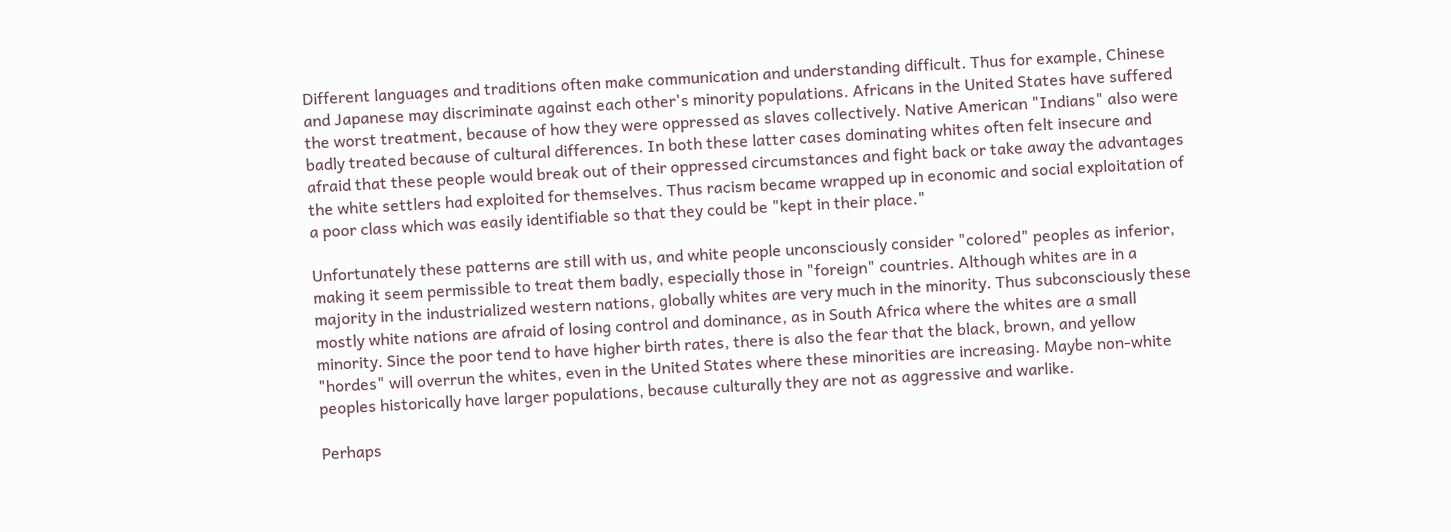Different languages and traditions often make communication and understanding difficult. Thus for example, Chinese and Japanese may discriminate against each other's minority populations. Africans in the United States have suffered the worst treatment, because of how they were oppressed as slaves collectively. Native American "Indians" also were badly treated because of cultural differences. In both these latter cases dominating whites often felt insecure and afraid that these people would break out of their oppressed circumstances and fight back or take away the advantages the white settlers had exploited for themselves. Thus racism became wrapped up in economic and social exploitation of a poor class which was easily identifiable so that they could be "kept in their place."

Unfortunately these patterns are still with us, and white people unconsciously consider "colored" peoples as inferior, making it seem permissible to treat them badly, especially those in "foreign" countries. Although whites are in a majority in the industrialized western nations, globally whites are very much in the minority. Thus subconsciously these mostly white nations are afraid of losing control and dominance, as in South Africa where the whites are a small minority. Since the poor tend to have higher birth rates, there is also the fear that the black, brown, and yellow "hordes" will overrun the whites, even in the United States where these minorities are increasing. Maybe non-white peoples historically have larger populations, because culturally they are not as aggressive and warlike.

Perhaps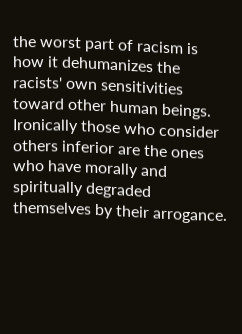the worst part of racism is how it dehumanizes the racists' own sensitivities toward other human beings. Ironically those who consider others inferior are the ones who have morally and spiritually degraded themselves by their arrogance.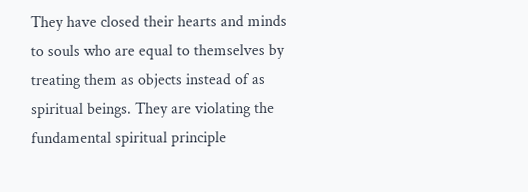They have closed their hearts and minds to souls who are equal to themselves by treating them as objects instead of as spiritual beings. They are violating the fundamental spiritual principle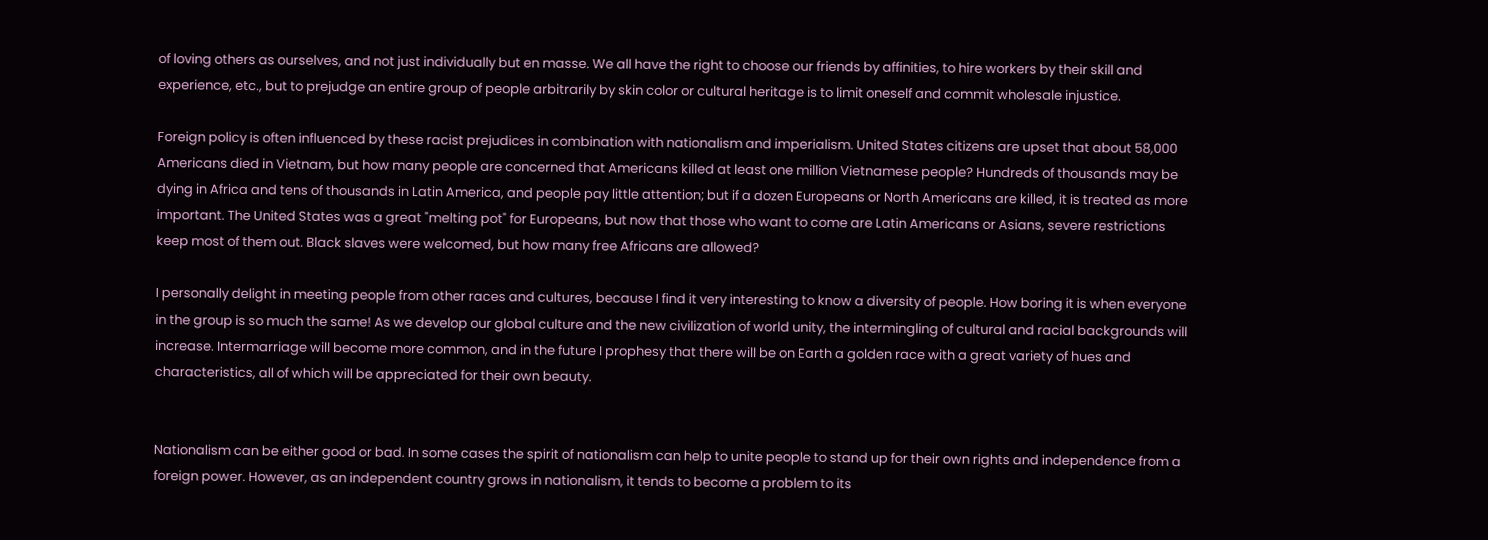of loving others as ourselves, and not just individually but en masse. We all have the right to choose our friends by affinities, to hire workers by their skill and experience, etc., but to prejudge an entire group of people arbitrarily by skin color or cultural heritage is to limit oneself and commit wholesale injustice.

Foreign policy is often influenced by these racist prejudices in combination with nationalism and imperialism. United States citizens are upset that about 58,000 Americans died in Vietnam, but how many people are concerned that Americans killed at least one million Vietnamese people? Hundreds of thousands may be dying in Africa and tens of thousands in Latin America, and people pay little attention; but if a dozen Europeans or North Americans are killed, it is treated as more important. The United States was a great "melting pot" for Europeans, but now that those who want to come are Latin Americans or Asians, severe restrictions keep most of them out. Black slaves were welcomed, but how many free Africans are allowed?

I personally delight in meeting people from other races and cultures, because I find it very interesting to know a diversity of people. How boring it is when everyone in the group is so much the same! As we develop our global culture and the new civilization of world unity, the intermingling of cultural and racial backgrounds will increase. Intermarriage will become more common, and in the future I prophesy that there will be on Earth a golden race with a great variety of hues and characteristics, all of which will be appreciated for their own beauty.


Nationalism can be either good or bad. In some cases the spirit of nationalism can help to unite people to stand up for their own rights and independence from a foreign power. However, as an independent country grows in nationalism, it tends to become a problem to its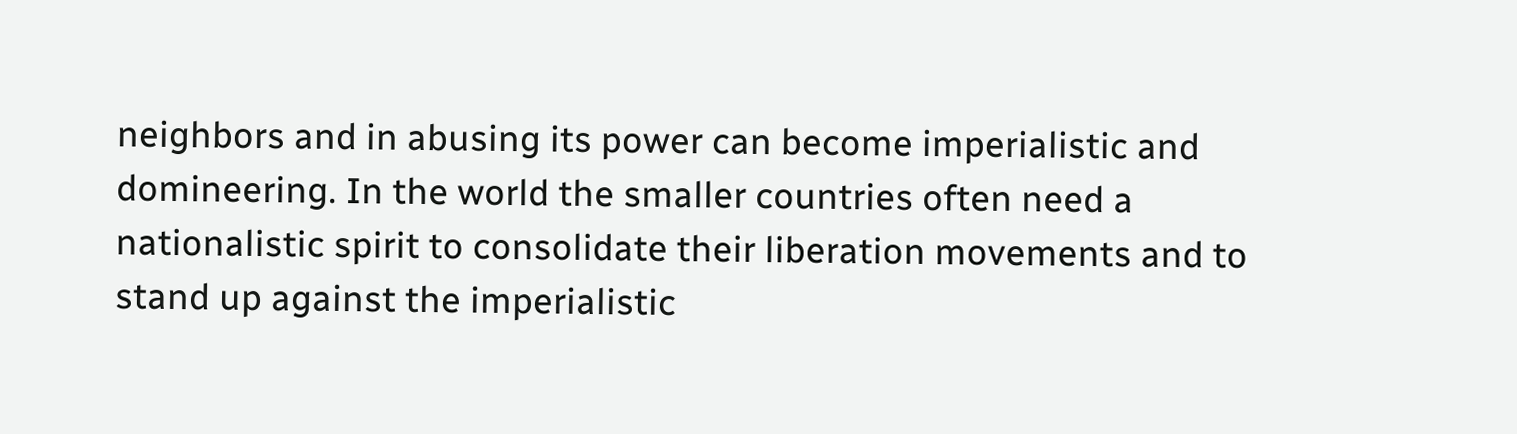neighbors and in abusing its power can become imperialistic and domineering. In the world the smaller countries often need a nationalistic spirit to consolidate their liberation movements and to stand up against the imperialistic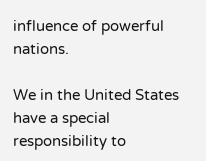influence of powerful nations.

We in the United States have a special responsibility to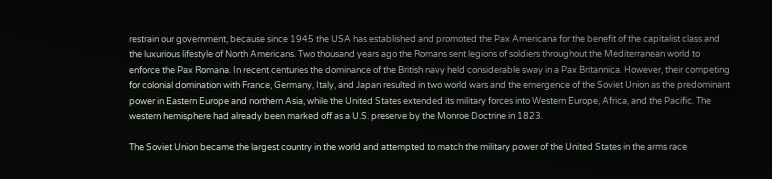restrain our government, because since 1945 the USA has established and promoted the Pax Americana for the benefit of the capitalist class and the luxurious lifestyle of North Americans. Two thousand years ago the Romans sent legions of soldiers throughout the Mediterranean world to enforce the Pax Romana. In recent centuries the dominance of the British navy held considerable sway in a Pax Britannica. However, their competing for colonial domination with France, Germany, Italy, and Japan resulted in two world wars and the emergence of the Soviet Union as the predominant power in Eastern Europe and northern Asia, while the United States extended its military forces into Western Europe, Africa, and the Pacific. The western hemisphere had already been marked off as a U.S. preserve by the Monroe Doctrine in 1823.

The Soviet Union became the largest country in the world and attempted to match the military power of the United States in the arms race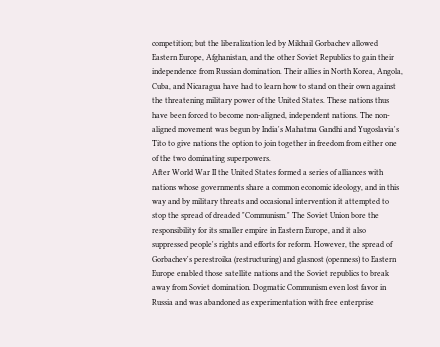competition; but the liberalization led by Mikhail Gorbachev allowed Eastern Europe, Afghanistan, and the other Soviet Republics to gain their independence from Russian domination. Their allies in North Korea, Angola, Cuba, and Nicaragua have had to learn how to stand on their own against the threatening military power of the United States. These nations thus have been forced to become non-aligned, independent nations. The non-aligned movement was begun by India's Mahatma Gandhi and Yugoslavia's Tito to give nations the option to join together in freedom from either one of the two dominating superpowers.
After World War II the United States formed a series of alliances with nations whose governments share a common economic ideology, and in this way and by military threats and occasional intervention it attempted to stop the spread of dreaded "Communism." The Soviet Union bore the responsibility for its smaller empire in Eastern Europe, and it also suppressed people's rights and efforts for reform. However, the spread of Gorbachev's perestroika (restructuring) and glasnost (openness) to Eastern Europe enabled those satellite nations and the Soviet republics to break away from Soviet domination. Dogmatic Communism even lost favor in Russia and was abandoned as experimentation with free enterprise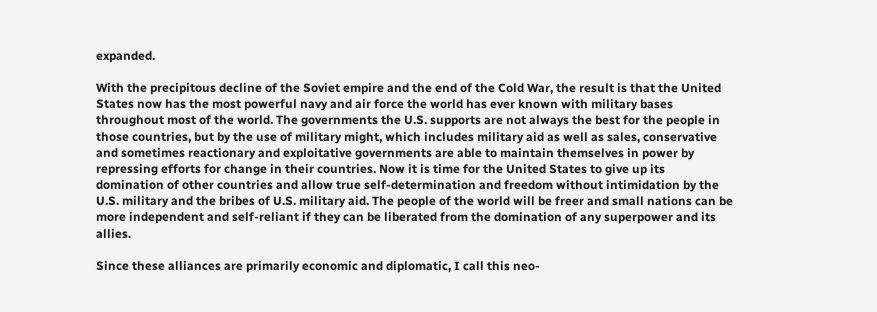expanded.

With the precipitous decline of the Soviet empire and the end of the Cold War, the result is that the United States now has the most powerful navy and air force the world has ever known with military bases throughout most of the world. The governments the U.S. supports are not always the best for the people in those countries, but by the use of military might, which includes military aid as well as sales, conservative and sometimes reactionary and exploitative governments are able to maintain themselves in power by repressing efforts for change in their countries. Now it is time for the United States to give up its domination of other countries and allow true self-determination and freedom without intimidation by the U.S. military and the bribes of U.S. military aid. The people of the world will be freer and small nations can be more independent and self-reliant if they can be liberated from the domination of any superpower and its allies.

Since these alliances are primarily economic and diplomatic, I call this neo-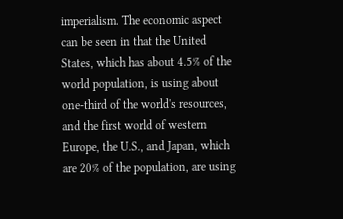imperialism. The economic aspect can be seen in that the United States, which has about 4.5% of the world population, is using about one-third of the world's resources, and the first world of western Europe, the U.S., and Japan, which are 20% of the population, are using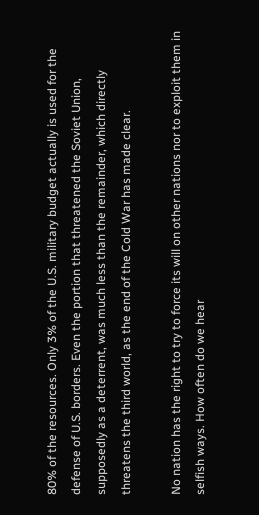80% of the resources. Only 3% of the U.S. military budget actually is used for the defense of U.S. borders. Even the portion that threatened the Soviet Union, supposedly as a deterrent, was much less than the remainder, which directly threatens the third world, as the end of the Cold War has made clear.

No nation has the right to try to force its will on other nations nor to exploit them in selfish ways. How often do we hear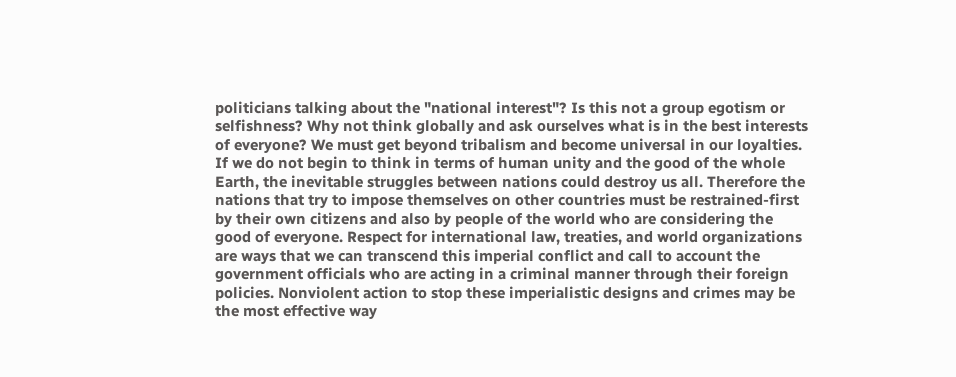politicians talking about the "national interest"? Is this not a group egotism or selfishness? Why not think globally and ask ourselves what is in the best interests of everyone? We must get beyond tribalism and become universal in our loyalties. If we do not begin to think in terms of human unity and the good of the whole Earth, the inevitable struggles between nations could destroy us all. Therefore the nations that try to impose themselves on other countries must be restrained-first by their own citizens and also by people of the world who are considering the good of everyone. Respect for international law, treaties, and world organizations are ways that we can transcend this imperial conflict and call to account the government officials who are acting in a criminal manner through their foreign policies. Nonviolent action to stop these imperialistic designs and crimes may be the most effective way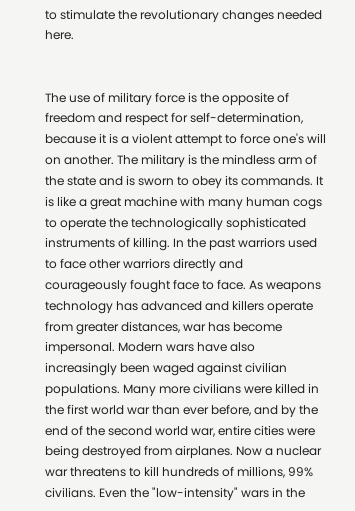to stimulate the revolutionary changes needed here.


The use of military force is the opposite of freedom and respect for self-determination, because it is a violent attempt to force one's will on another. The military is the mindless arm of the state and is sworn to obey its commands. It is like a great machine with many human cogs to operate the technologically sophisticated instruments of killing. In the past warriors used to face other warriors directly and courageously fought face to face. As weapons technology has advanced and killers operate from greater distances, war has become impersonal. Modern wars have also increasingly been waged against civilian populations. Many more civilians were killed in the first world war than ever before, and by the end of the second world war, entire cities were being destroyed from airplanes. Now a nuclear war threatens to kill hundreds of millions, 99% civilians. Even the "low-intensity" wars in the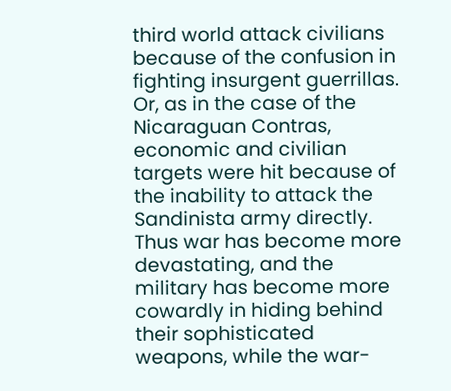third world attack civilians because of the confusion in fighting insurgent guerrillas. Or, as in the case of the Nicaraguan Contras, economic and civilian targets were hit because of the inability to attack the Sandinista army directly. Thus war has become more devastating, and the military has become more cowardly in hiding behind their sophisticated weapons, while the war-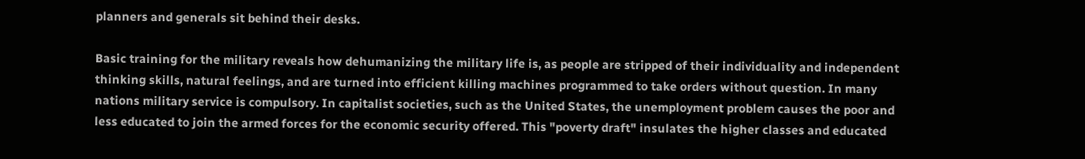planners and generals sit behind their desks.

Basic training for the military reveals how dehumanizing the military life is, as people are stripped of their individuality and independent thinking skills, natural feelings, and are turned into efficient killing machines programmed to take orders without question. In many nations military service is compulsory. In capitalist societies, such as the United States, the unemployment problem causes the poor and less educated to join the armed forces for the economic security offered. This "poverty draft" insulates the higher classes and educated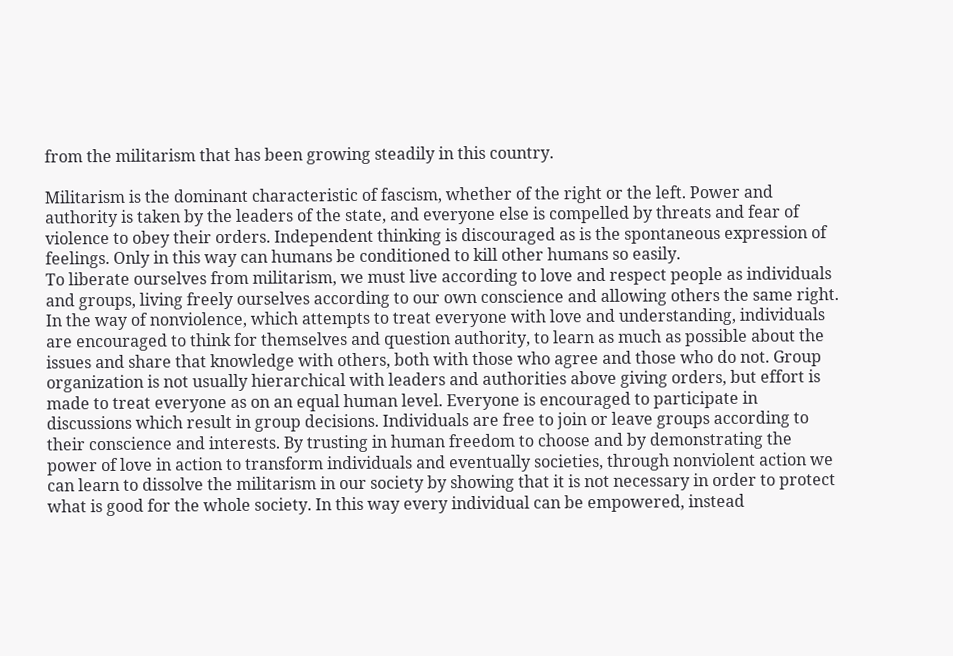from the militarism that has been growing steadily in this country.

Militarism is the dominant characteristic of fascism, whether of the right or the left. Power and authority is taken by the leaders of the state, and everyone else is compelled by threats and fear of violence to obey their orders. Independent thinking is discouraged as is the spontaneous expression of feelings. Only in this way can humans be conditioned to kill other humans so easily.
To liberate ourselves from militarism, we must live according to love and respect people as individuals and groups, living freely ourselves according to our own conscience and allowing others the same right. In the way of nonviolence, which attempts to treat everyone with love and understanding, individuals are encouraged to think for themselves and question authority, to learn as much as possible about the issues and share that knowledge with others, both with those who agree and those who do not. Group organization is not usually hierarchical with leaders and authorities above giving orders, but effort is made to treat everyone as on an equal human level. Everyone is encouraged to participate in discussions which result in group decisions. Individuals are free to join or leave groups according to their conscience and interests. By trusting in human freedom to choose and by demonstrating the power of love in action to transform individuals and eventually societies, through nonviolent action we can learn to dissolve the militarism in our society by showing that it is not necessary in order to protect what is good for the whole society. In this way every individual can be empowered, instead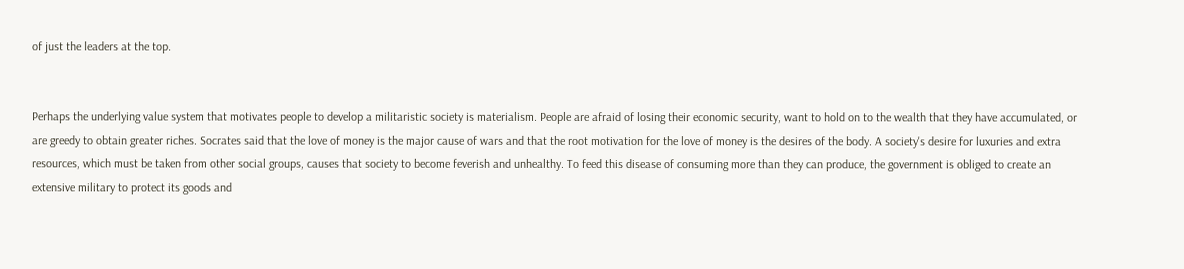of just the leaders at the top.


Perhaps the underlying value system that motivates people to develop a militaristic society is materialism. People are afraid of losing their economic security, want to hold on to the wealth that they have accumulated, or are greedy to obtain greater riches. Socrates said that the love of money is the major cause of wars and that the root motivation for the love of money is the desires of the body. A society's desire for luxuries and extra resources, which must be taken from other social groups, causes that society to become feverish and unhealthy. To feed this disease of consuming more than they can produce, the government is obliged to create an extensive military to protect its goods and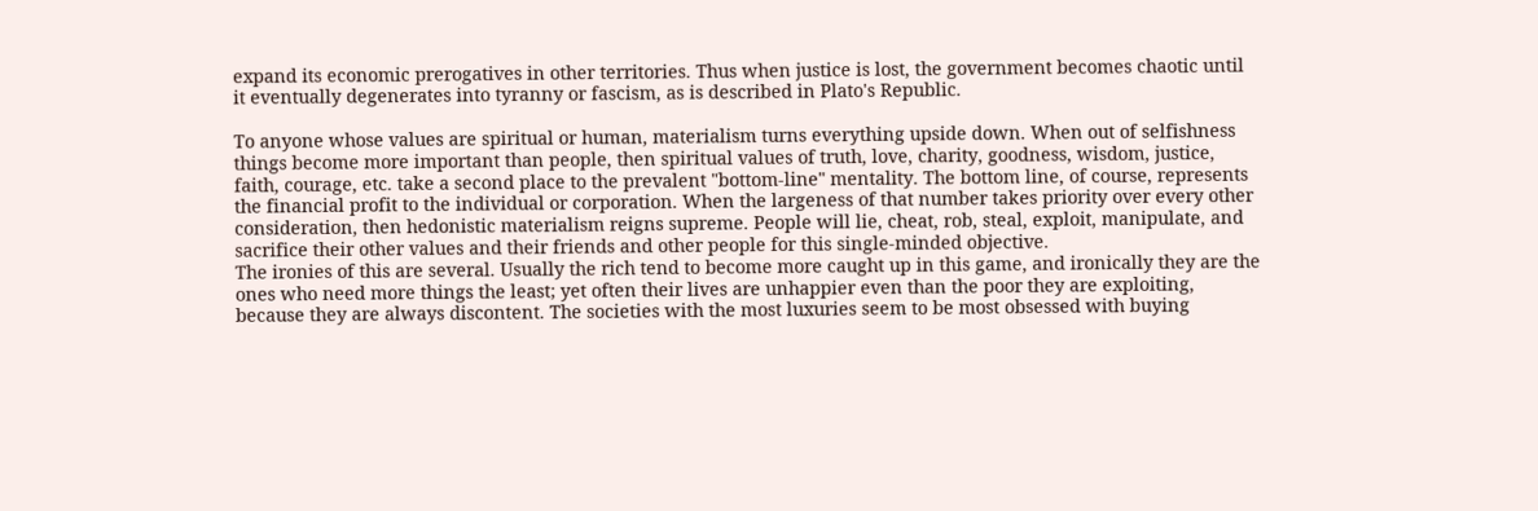expand its economic prerogatives in other territories. Thus when justice is lost, the government becomes chaotic until it eventually degenerates into tyranny or fascism, as is described in Plato's Republic.

To anyone whose values are spiritual or human, materialism turns everything upside down. When out of selfishness things become more important than people, then spiritual values of truth, love, charity, goodness, wisdom, justice, faith, courage, etc. take a second place to the prevalent "bottom-line" mentality. The bottom line, of course, represents the financial profit to the individual or corporation. When the largeness of that number takes priority over every other consideration, then hedonistic materialism reigns supreme. People will lie, cheat, rob, steal, exploit, manipulate, and sacrifice their other values and their friends and other people for this single-minded objective.
The ironies of this are several. Usually the rich tend to become more caught up in this game, and ironically they are the ones who need more things the least; yet often their lives are unhappier even than the poor they are exploiting, because they are always discontent. The societies with the most luxuries seem to be most obsessed with buying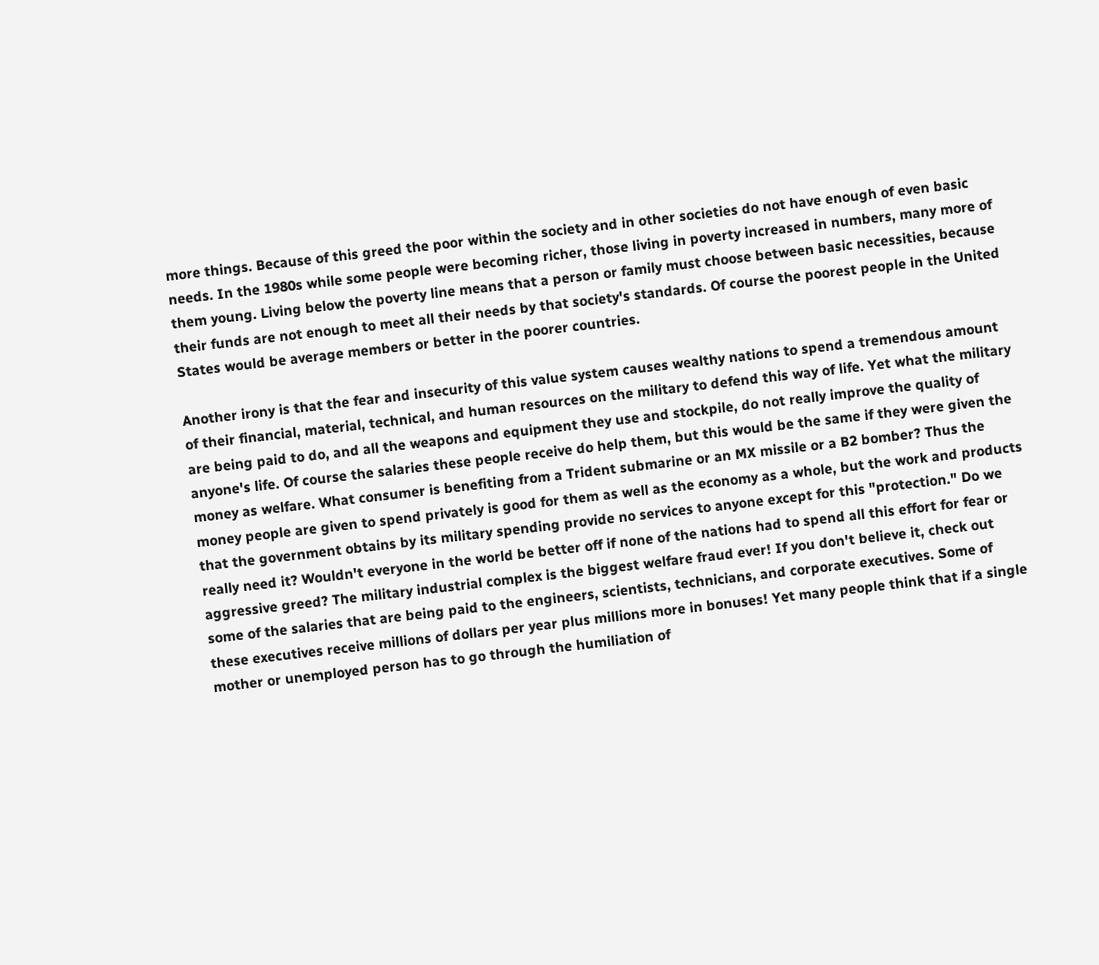more things. Because of this greed the poor within the society and in other societies do not have enough of even basic needs. In the 1980s while some people were becoming richer, those living in poverty increased in numbers, many more of them young. Living below the poverty line means that a person or family must choose between basic necessities, because their funds are not enough to meet all their needs by that society's standards. Of course the poorest people in the United States would be average members or better in the poorer countries.

Another irony is that the fear and insecurity of this value system causes wealthy nations to spend a tremendous amount of their financial, material, technical, and human resources on the military to defend this way of life. Yet what the military are being paid to do, and all the weapons and equipment they use and stockpile, do not really improve the quality of anyone's life. Of course the salaries these people receive do help them, but this would be the same if they were given the money as welfare. What consumer is benefiting from a Trident submarine or an MX missile or a B2 bomber? Thus the money people are given to spend privately is good for them as well as the economy as a whole, but the work and products that the government obtains by its military spending provide no services to anyone except for this "protection." Do we really need it? Wouldn't everyone in the world be better off if none of the nations had to spend all this effort for fear or aggressive greed? The military industrial complex is the biggest welfare fraud ever! If you don't believe it, check out some of the salaries that are being paid to the engineers, scientists, technicians, and corporate executives. Some of these executives receive millions of dollars per year plus millions more in bonuses! Yet many people think that if a single mother or unemployed person has to go through the humiliation of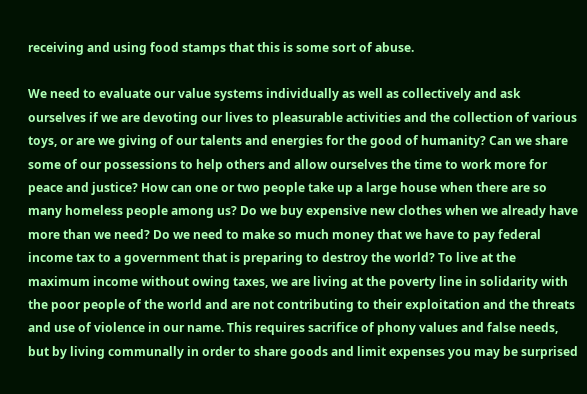receiving and using food stamps that this is some sort of abuse.

We need to evaluate our value systems individually as well as collectively and ask ourselves if we are devoting our lives to pleasurable activities and the collection of various toys, or are we giving of our talents and energies for the good of humanity? Can we share some of our possessions to help others and allow ourselves the time to work more for peace and justice? How can one or two people take up a large house when there are so many homeless people among us? Do we buy expensive new clothes when we already have more than we need? Do we need to make so much money that we have to pay federal income tax to a government that is preparing to destroy the world? To live at the maximum income without owing taxes, we are living at the poverty line in solidarity with the poor people of the world and are not contributing to their exploitation and the threats and use of violence in our name. This requires sacrifice of phony values and false needs, but by living communally in order to share goods and limit expenses you may be surprised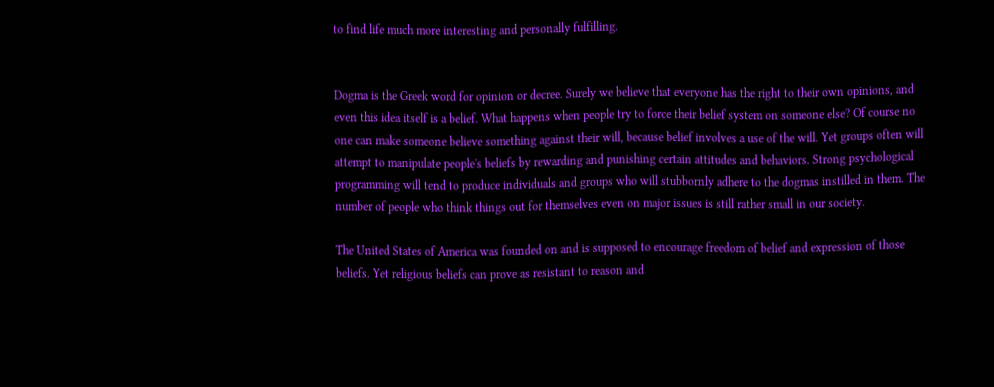to find life much more interesting and personally fulfilling.


Dogma is the Greek word for opinion or decree. Surely we believe that everyone has the right to their own opinions, and even this idea itself is a belief. What happens when people try to force their belief system on someone else? Of course no one can make someone believe something against their will, because belief involves a use of the will. Yet groups often will attempt to manipulate people's beliefs by rewarding and punishing certain attitudes and behaviors. Strong psychological programming will tend to produce individuals and groups who will stubbornly adhere to the dogmas instilled in them. The number of people who think things out for themselves even on major issues is still rather small in our society.

The United States of America was founded on and is supposed to encourage freedom of belief and expression of those beliefs. Yet religious beliefs can prove as resistant to reason and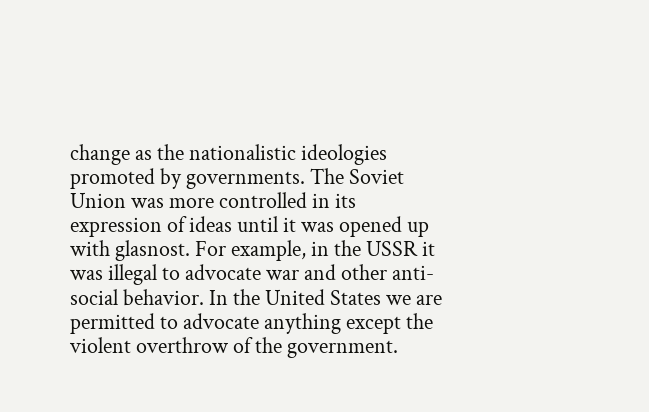change as the nationalistic ideologies promoted by governments. The Soviet Union was more controlled in its expression of ideas until it was opened up with glasnost. For example, in the USSR it was illegal to advocate war and other anti-social behavior. In the United States we are permitted to advocate anything except the violent overthrow of the government.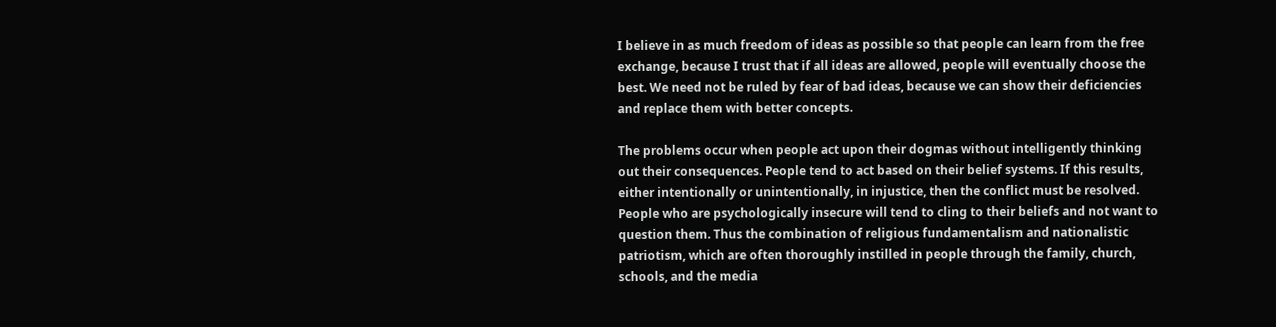I believe in as much freedom of ideas as possible so that people can learn from the free exchange, because I trust that if all ideas are allowed, people will eventually choose the best. We need not be ruled by fear of bad ideas, because we can show their deficiencies and replace them with better concepts.

The problems occur when people act upon their dogmas without intelligently thinking out their consequences. People tend to act based on their belief systems. If this results, either intentionally or unintentionally, in injustice, then the conflict must be resolved. People who are psychologically insecure will tend to cling to their beliefs and not want to question them. Thus the combination of religious fundamentalism and nationalistic patriotism, which are often thoroughly instilled in people through the family, church, schools, and the media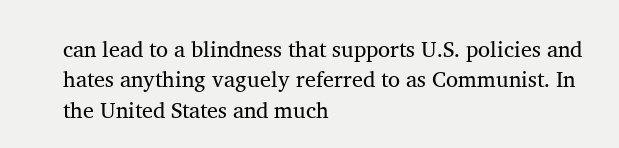can lead to a blindness that supports U.S. policies and hates anything vaguely referred to as Communist. In the United States and much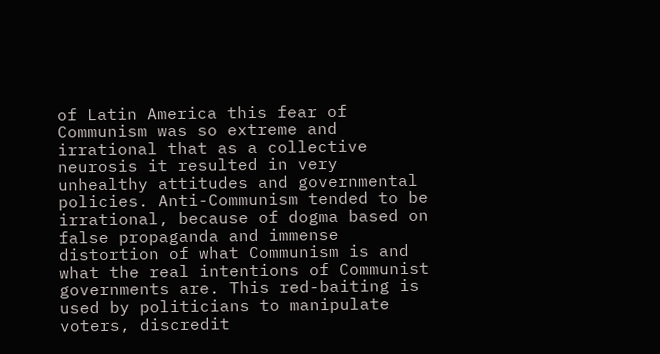of Latin America this fear of Communism was so extreme and irrational that as a collective neurosis it resulted in very unhealthy attitudes and governmental policies. Anti-Communism tended to be irrational, because of dogma based on false propaganda and immense distortion of what Communism is and what the real intentions of Communist governments are. This red-baiting is used by politicians to manipulate voters, discredit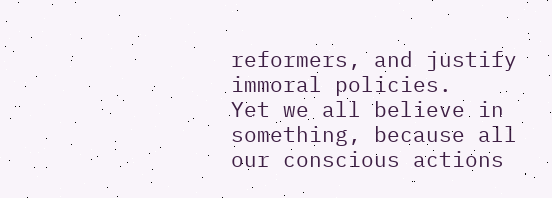reformers, and justify immoral policies.
Yet we all believe in something, because all our conscious actions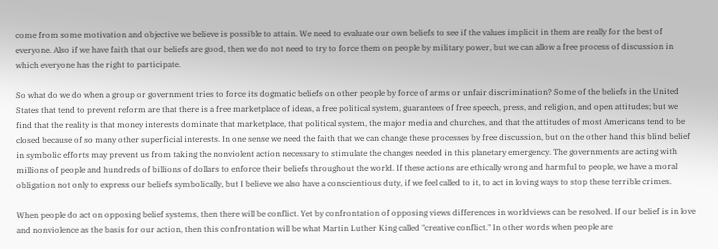come from some motivation and objective we believe is possible to attain. We need to evaluate our own beliefs to see if the values implicit in them are really for the best of everyone. Also if we have faith that our beliefs are good, then we do not need to try to force them on people by military power, but we can allow a free process of discussion in which everyone has the right to participate.

So what do we do when a group or government tries to force its dogmatic beliefs on other people by force of arms or unfair discrimination? Some of the beliefs in the United States that tend to prevent reform are that there is a free marketplace of ideas, a free political system, guarantees of free speech, press, and religion, and open attitudes; but we find that the reality is that money interests dominate that marketplace, that political system, the major media and churches, and that the attitudes of most Americans tend to be closed because of so many other superficial interests. In one sense we need the faith that we can change these processes by free discussion, but on the other hand this blind belief in symbolic efforts may prevent us from taking the nonviolent action necessary to stimulate the changes needed in this planetary emergency. The governments are acting with millions of people and hundreds of billions of dollars to enforce their beliefs throughout the world. If these actions are ethically wrong and harmful to people, we have a moral obligation not only to express our beliefs symbolically, but I believe we also have a conscientious duty, if we feel called to it, to act in loving ways to stop these terrible crimes.

When people do act on opposing belief systems, then there will be conflict. Yet by confrontation of opposing views differences in worldviews can be resolved. If our belief is in love and nonviolence as the basis for our action, then this confrontation will be what Martin Luther King called "creative conflict." In other words when people are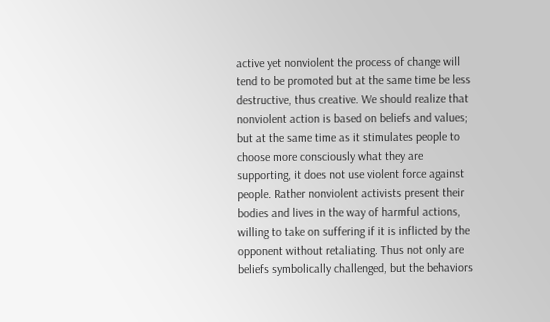active yet nonviolent the process of change will tend to be promoted but at the same time be less destructive, thus creative. We should realize that nonviolent action is based on beliefs and values; but at the same time as it stimulates people to choose more consciously what they are supporting, it does not use violent force against people. Rather nonviolent activists present their bodies and lives in the way of harmful actions, willing to take on suffering if it is inflicted by the opponent without retaliating. Thus not only are beliefs symbolically challenged, but the behaviors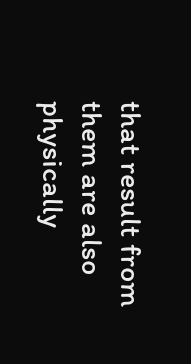that result from them are also physically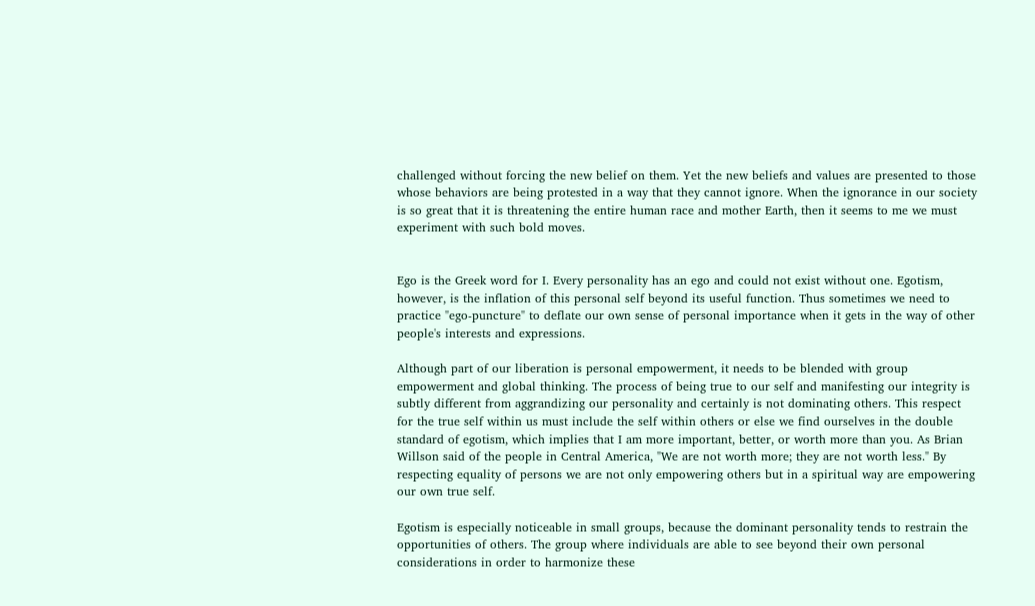challenged without forcing the new belief on them. Yet the new beliefs and values are presented to those whose behaviors are being protested in a way that they cannot ignore. When the ignorance in our society is so great that it is threatening the entire human race and mother Earth, then it seems to me we must experiment with such bold moves.


Ego is the Greek word for I. Every personality has an ego and could not exist without one. Egotism, however, is the inflation of this personal self beyond its useful function. Thus sometimes we need to practice "ego-puncture" to deflate our own sense of personal importance when it gets in the way of other people's interests and expressions.

Although part of our liberation is personal empowerment, it needs to be blended with group empowerment and global thinking. The process of being true to our self and manifesting our integrity is subtly different from aggrandizing our personality and certainly is not dominating others. This respect for the true self within us must include the self within others or else we find ourselves in the double standard of egotism, which implies that I am more important, better, or worth more than you. As Brian Willson said of the people in Central America, "We are not worth more; they are not worth less." By respecting equality of persons we are not only empowering others but in a spiritual way are empowering our own true self.

Egotism is especially noticeable in small groups, because the dominant personality tends to restrain the opportunities of others. The group where individuals are able to see beyond their own personal considerations in order to harmonize these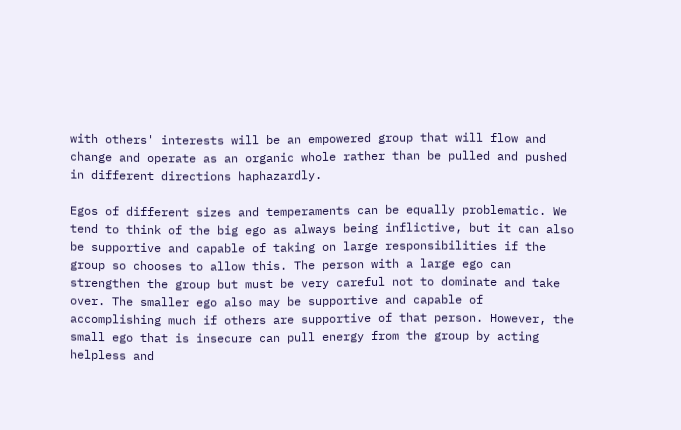with others' interests will be an empowered group that will flow and change and operate as an organic whole rather than be pulled and pushed in different directions haphazardly.

Egos of different sizes and temperaments can be equally problematic. We tend to think of the big ego as always being inflictive, but it can also be supportive and capable of taking on large responsibilities if the group so chooses to allow this. The person with a large ego can strengthen the group but must be very careful not to dominate and take over. The smaller ego also may be supportive and capable of accomplishing much if others are supportive of that person. However, the small ego that is insecure can pull energy from the group by acting helpless and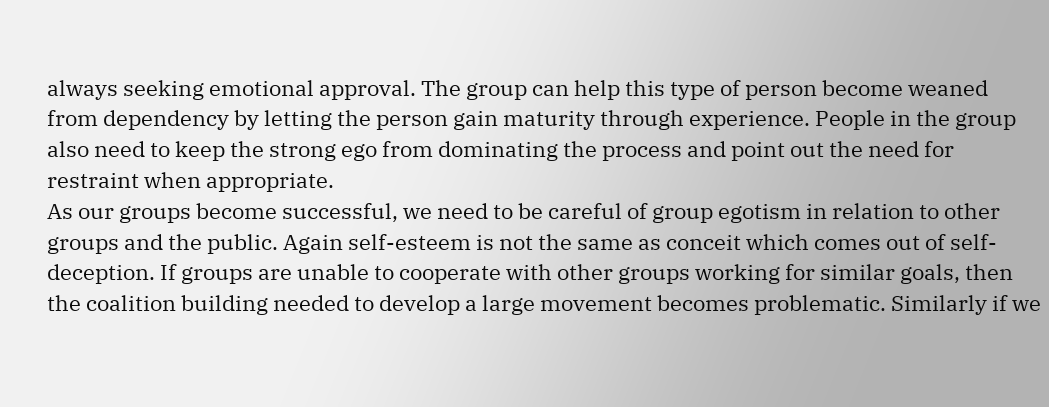always seeking emotional approval. The group can help this type of person become weaned from dependency by letting the person gain maturity through experience. People in the group also need to keep the strong ego from dominating the process and point out the need for restraint when appropriate.
As our groups become successful, we need to be careful of group egotism in relation to other groups and the public. Again self-esteem is not the same as conceit which comes out of self-deception. If groups are unable to cooperate with other groups working for similar goals, then the coalition building needed to develop a large movement becomes problematic. Similarly if we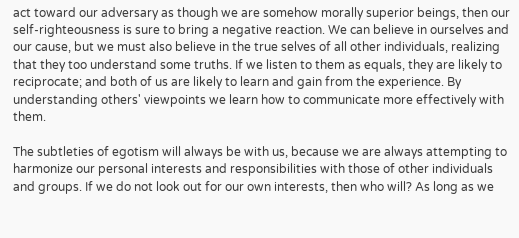act toward our adversary as though we are somehow morally superior beings, then our self-righteousness is sure to bring a negative reaction. We can believe in ourselves and our cause, but we must also believe in the true selves of all other individuals, realizing that they too understand some truths. If we listen to them as equals, they are likely to reciprocate; and both of us are likely to learn and gain from the experience. By understanding others' viewpoints we learn how to communicate more effectively with them.

The subtleties of egotism will always be with us, because we are always attempting to harmonize our personal interests and responsibilities with those of other individuals and groups. If we do not look out for our own interests, then who will? As long as we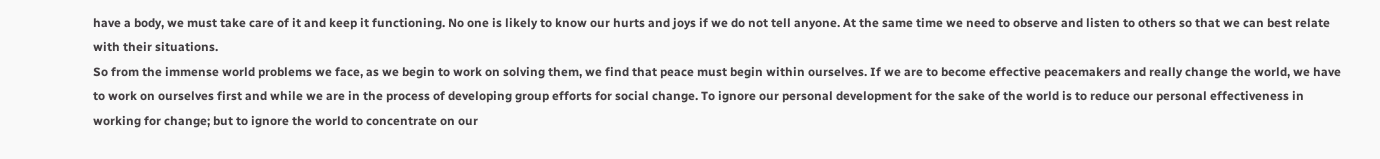have a body, we must take care of it and keep it functioning. No one is likely to know our hurts and joys if we do not tell anyone. At the same time we need to observe and listen to others so that we can best relate with their situations.
So from the immense world problems we face, as we begin to work on solving them, we find that peace must begin within ourselves. If we are to become effective peacemakers and really change the world, we have to work on ourselves first and while we are in the process of developing group efforts for social change. To ignore our personal development for the sake of the world is to reduce our personal effectiveness in working for change; but to ignore the world to concentrate on our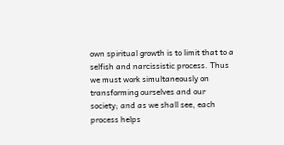own spiritual growth is to limit that to a selfish and narcissistic process. Thus we must work simultaneously on transforming ourselves and our society; and as we shall see, each process helps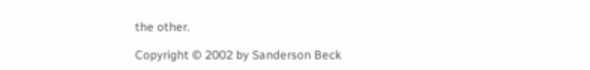the other.

Copyright © 2002 by Sanderson Beck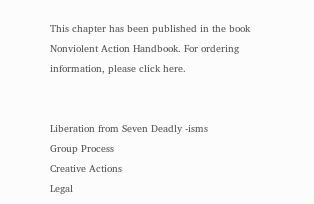This chapter has been published in the book Nonviolent Action Handbook. For ordering information, please click here.


Liberation from Seven Deadly -isms
Group Process
Creative Actions
Legal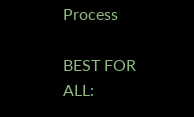Process

BEST FOR ALL: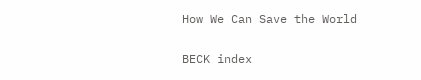How We Can Save the World

BECK index